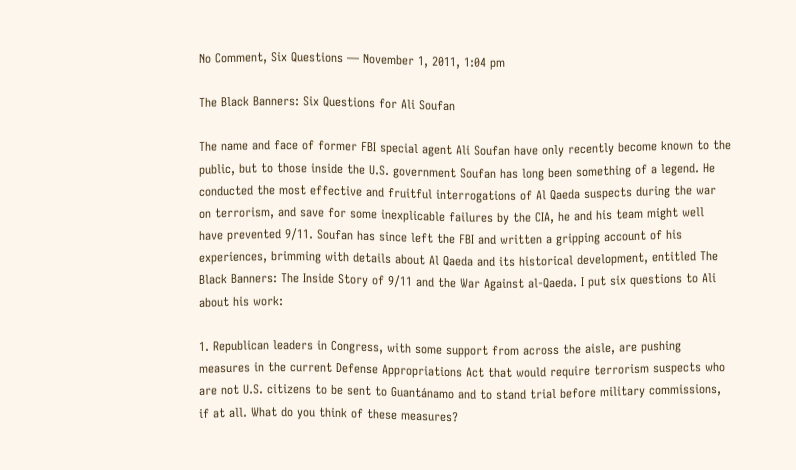No Comment, Six Questions — November 1, 2011, 1:04 pm

The Black Banners: Six Questions for Ali Soufan

The name and face of former FBI special agent Ali Soufan have only recently become known to the public, but to those inside the U.S. government Soufan has long been something of a legend. He conducted the most effective and fruitful interrogations of Al Qaeda suspects during the war on terrorism, and save for some inexplicable failures by the CIA, he and his team might well have prevented 9/11. Soufan has since left the FBI and written a gripping account of his experiences, brimming with details about Al Qaeda and its historical development, entitled The Black Banners: The Inside Story of 9/11 and the War Against al-Qaeda. I put six questions to Ali about his work:

1. Republican leaders in Congress, with some support from across the aisle, are pushing measures in the current Defense Appropriations Act that would require terrorism suspects who are not U.S. citizens to be sent to Guantánamo and to stand trial before military commissions, if at all. What do you think of these measures?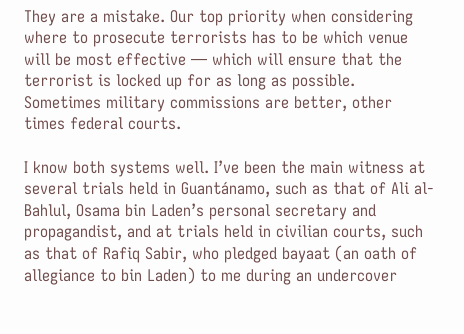They are a mistake. Our top priority when considering where to prosecute terrorists has to be which venue will be most effective — which will ensure that the terrorist is locked up for as long as possible. Sometimes military commissions are better, other times federal courts.

I know both systems well. I’ve been the main witness at several trials held in Guantánamo, such as that of Ali al-Bahlul, Osama bin Laden’s personal secretary and propagandist, and at trials held in civilian courts, such as that of Rafiq Sabir, who pledged bayaat (an oath of allegiance to bin Laden) to me during an undercover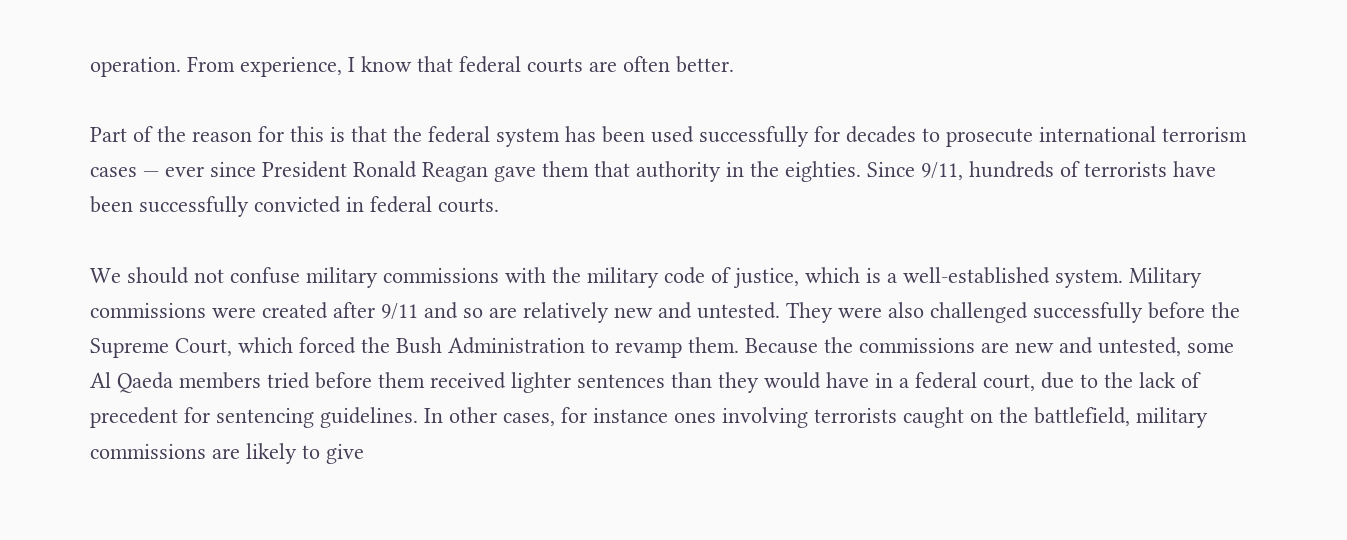operation. From experience, I know that federal courts are often better.

Part of the reason for this is that the federal system has been used successfully for decades to prosecute international terrorism cases — ever since President Ronald Reagan gave them that authority in the eighties. Since 9/11, hundreds of terrorists have been successfully convicted in federal courts.

We should not confuse military commissions with the military code of justice, which is a well-established system. Military commissions were created after 9/11 and so are relatively new and untested. They were also challenged successfully before the Supreme Court, which forced the Bush Administration to revamp them. Because the commissions are new and untested, some Al Qaeda members tried before them received lighter sentences than they would have in a federal court, due to the lack of precedent for sentencing guidelines. In other cases, for instance ones involving terrorists caught on the battlefield, military commissions are likely to give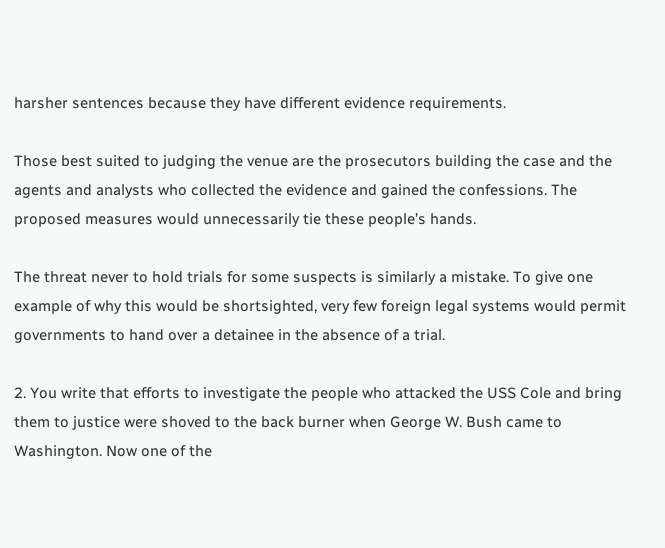harsher sentences because they have different evidence requirements.

Those best suited to judging the venue are the prosecutors building the case and the agents and analysts who collected the evidence and gained the confessions. The proposed measures would unnecessarily tie these people’s hands.

The threat never to hold trials for some suspects is similarly a mistake. To give one example of why this would be shortsighted, very few foreign legal systems would permit governments to hand over a detainee in the absence of a trial.

2. You write that efforts to investigate the people who attacked the USS Cole and bring them to justice were shoved to the back burner when George W. Bush came to Washington. Now one of the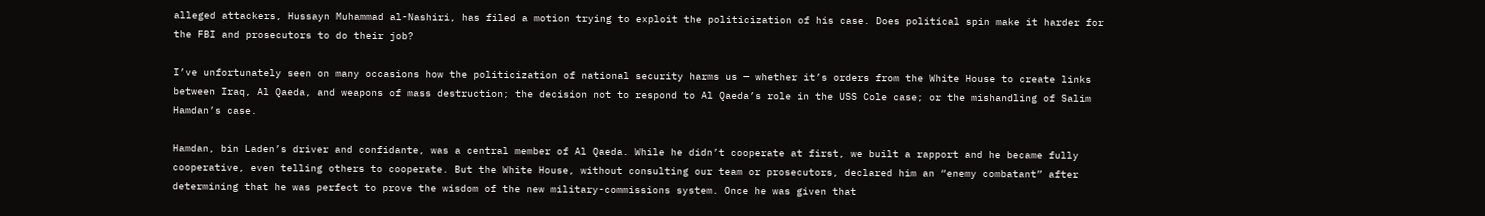alleged attackers, Hussayn Muhammad al-Nashiri, has filed a motion trying to exploit the politicization of his case. Does political spin make it harder for the FBI and prosecutors to do their job?

I’ve unfortunately seen on many occasions how the politicization of national security harms us — whether it’s orders from the White House to create links between Iraq, Al Qaeda, and weapons of mass destruction; the decision not to respond to Al Qaeda’s role in the USS Cole case; or the mishandling of Salim Hamdan’s case.

Hamdan, bin Laden’s driver and confidante, was a central member of Al Qaeda. While he didn’t cooperate at first, we built a rapport and he became fully cooperative, even telling others to cooperate. But the White House, without consulting our team or prosecutors, declared him an “enemy combatant” after determining that he was perfect to prove the wisdom of the new military-commissions system. Once he was given that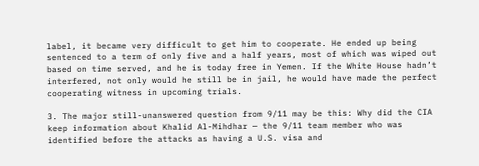label, it became very difficult to get him to cooperate. He ended up being sentenced to a term of only five and a half years, most of which was wiped out based on time served, and he is today free in Yemen. If the White House hadn’t interfered, not only would he still be in jail, he would have made the perfect cooperating witness in upcoming trials.

3. The major still-unanswered question from 9/11 may be this: Why did the CIA keep information about Khalid Al-Mihdhar — the 9/11 team member who was identified before the attacks as having a U.S. visa and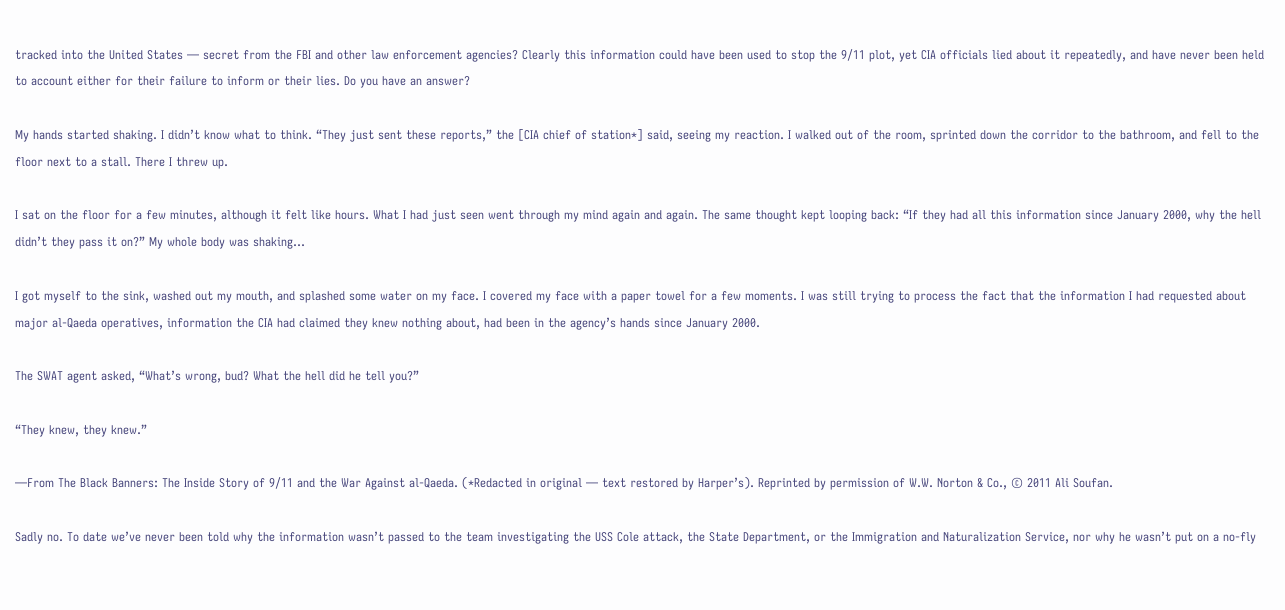tracked into the United States — secret from the FBI and other law enforcement agencies? Clearly this information could have been used to stop the 9/11 plot, yet CIA officials lied about it repeatedly, and have never been held to account either for their failure to inform or their lies. Do you have an answer?

My hands started shaking. I didn’t know what to think. “They just sent these reports,” the [CIA chief of station*] said, seeing my reaction. I walked out of the room, sprinted down the corridor to the bathroom, and fell to the floor next to a stall. There I threw up.

I sat on the floor for a few minutes, although it felt like hours. What I had just seen went through my mind again and again. The same thought kept looping back: “If they had all this information since January 2000, why the hell didn’t they pass it on?” My whole body was shaking…

I got myself to the sink, washed out my mouth, and splashed some water on my face. I covered my face with a paper towel for a few moments. I was still trying to process the fact that the information I had requested about major al-Qaeda operatives, information the CIA had claimed they knew nothing about, had been in the agency’s hands since January 2000.

The SWAT agent asked, “What’s wrong, bud? What the hell did he tell you?”

“They knew, they knew.”

—From The Black Banners: The Inside Story of 9/11 and the War Against al-Qaeda. (*Redacted in original — text restored by Harper’s). Reprinted by permission of W.W. Norton & Co., © 2011 Ali Soufan.

Sadly no. To date we’ve never been told why the information wasn’t passed to the team investigating the USS Cole attack, the State Department, or the Immigration and Naturalization Service, nor why he wasn’t put on a no-fly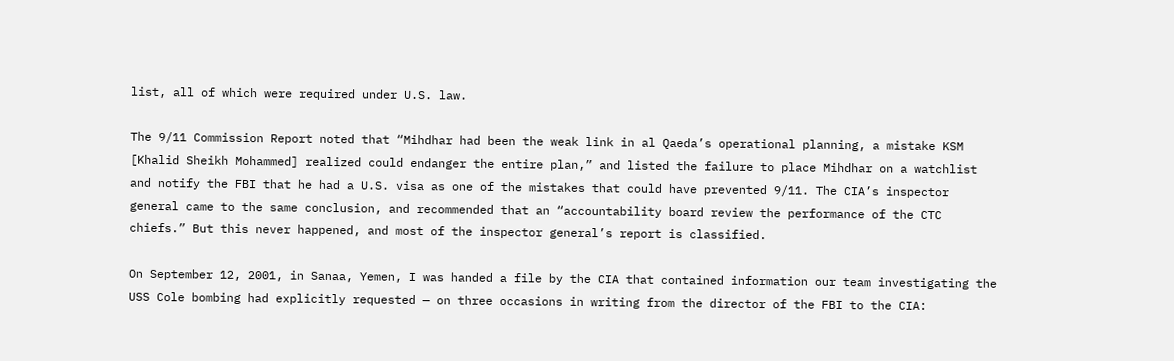list, all of which were required under U.S. law.

The 9/11 Commission Report noted that “Mihdhar had been the weak link in al Qaeda’s operational planning, a mistake KSM [Khalid Sheikh Mohammed] realized could endanger the entire plan,” and listed the failure to place Mihdhar on a watchlist and notify the FBI that he had a U.S. visa as one of the mistakes that could have prevented 9/11. The CIA’s inspector general came to the same conclusion, and recommended that an “accountability board review the performance of the CTC chiefs.” But this never happened, and most of the inspector general’s report is classified.

On September 12, 2001, in Sanaa, Yemen, I was handed a file by the CIA that contained information our team investigating the USS Cole bombing had explicitly requested — on three occasions in writing from the director of the FBI to the CIA: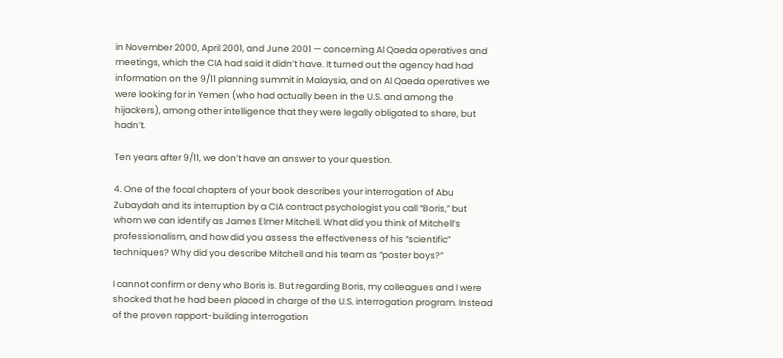in November 2000, April 2001, and June 2001 — concerning Al Qaeda operatives and meetings, which the CIA had said it didn’t have. It turned out the agency had had information on the 9/11 planning summit in Malaysia, and on Al Qaeda operatives we were looking for in Yemen (who had actually been in the U.S. and among the hijackers), among other intelligence that they were legally obligated to share, but hadn’t.

Ten years after 9/11, we don’t have an answer to your question.

4. One of the focal chapters of your book describes your interrogation of Abu Zubaydah and its interruption by a CIA contract psychologist you call “Boris,” but whom we can identify as James Elmer Mitchell. What did you think of Mitchell’s professionalism, and how did you assess the effectiveness of his “scientific” techniques? Why did you describe Mitchell and his team as “poster boys?”

I cannot confirm or deny who Boris is. But regarding Boris, my colleagues and I were shocked that he had been placed in charge of the U.S. interrogation program. Instead of the proven rapport-building interrogation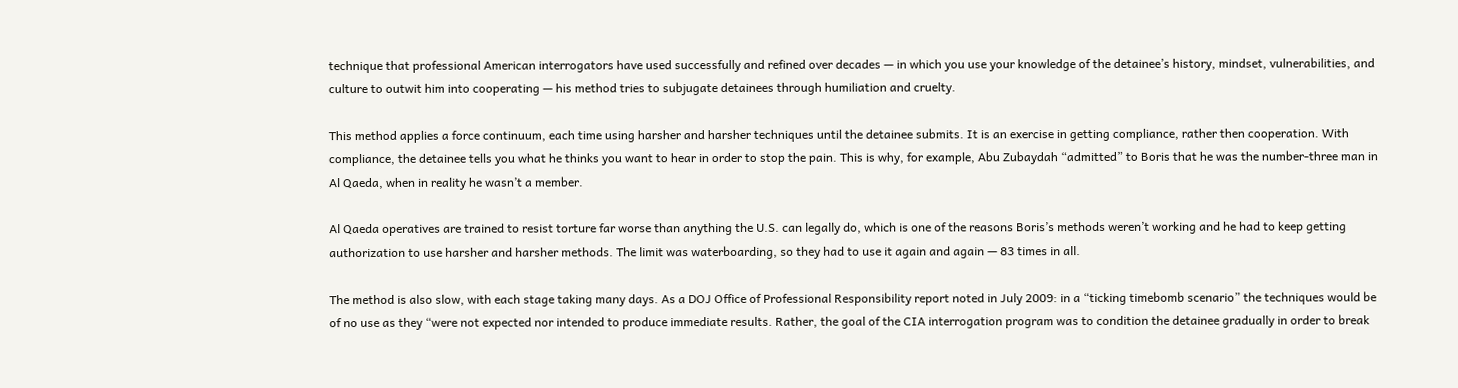technique that professional American interrogators have used successfully and refined over decades — in which you use your knowledge of the detainee’s history, mindset, vulnerabilities, and culture to outwit him into cooperating — his method tries to subjugate detainees through humiliation and cruelty.

This method applies a force continuum, each time using harsher and harsher techniques until the detainee submits. It is an exercise in getting compliance, rather then cooperation. With compliance, the detainee tells you what he thinks you want to hear in order to stop the pain. This is why, for example, Abu Zubaydah “admitted” to Boris that he was the number-three man in Al Qaeda, when in reality he wasn’t a member.

Al Qaeda operatives are trained to resist torture far worse than anything the U.S. can legally do, which is one of the reasons Boris’s methods weren’t working and he had to keep getting authorization to use harsher and harsher methods. The limit was waterboarding, so they had to use it again and again — 83 times in all.

The method is also slow, with each stage taking many days. As a DOJ Office of Professional Responsibility report noted in July 2009: in a “ticking timebomb scenario” the techniques would be of no use as they “were not expected nor intended to produce immediate results. Rather, the goal of the CIA interrogation program was to condition the detainee gradually in order to break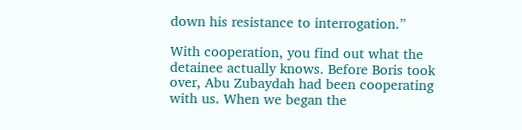down his resistance to interrogation.”

With cooperation, you find out what the detainee actually knows. Before Boris took over, Abu Zubaydah had been cooperating with us. When we began the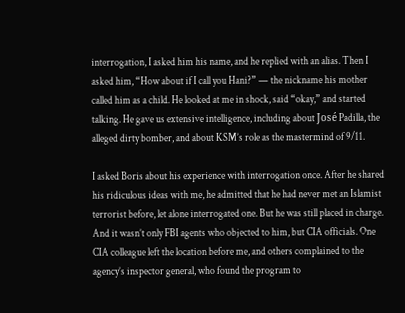interrogation, I asked him his name, and he replied with an alias. Then I asked him, “How about if I call you Hani?” — the nickname his mother called him as a child. He looked at me in shock, said “okay,” and started talking. He gave us extensive intelligence, including about José Padilla, the alleged dirty bomber, and about KSM’s role as the mastermind of 9/11.

I asked Boris about his experience with interrogation once. After he shared his ridiculous ideas with me, he admitted that he had never met an Islamist terrorist before, let alone interrogated one. But he was still placed in charge. And it wasn’t only FBI agents who objected to him, but CIA officials. One CIA colleague left the location before me, and others complained to the agency’s inspector general, who found the program to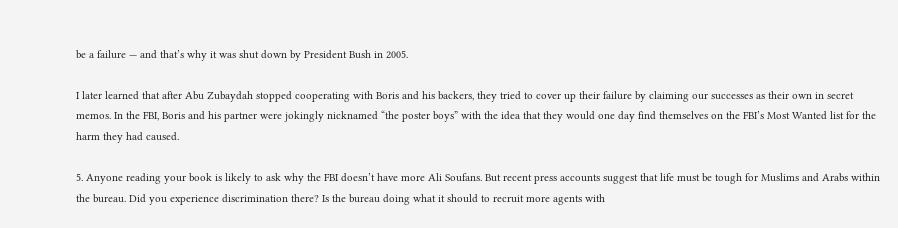be a failure — and that’s why it was shut down by President Bush in 2005.

I later learned that after Abu Zubaydah stopped cooperating with Boris and his backers, they tried to cover up their failure by claiming our successes as their own in secret memos. In the FBI, Boris and his partner were jokingly nicknamed “the poster boys” with the idea that they would one day find themselves on the FBI’s Most Wanted list for the harm they had caused.

5. Anyone reading your book is likely to ask why the FBI doesn’t have more Ali Soufans. But recent press accounts suggest that life must be tough for Muslims and Arabs within the bureau. Did you experience discrimination there? Is the bureau doing what it should to recruit more agents with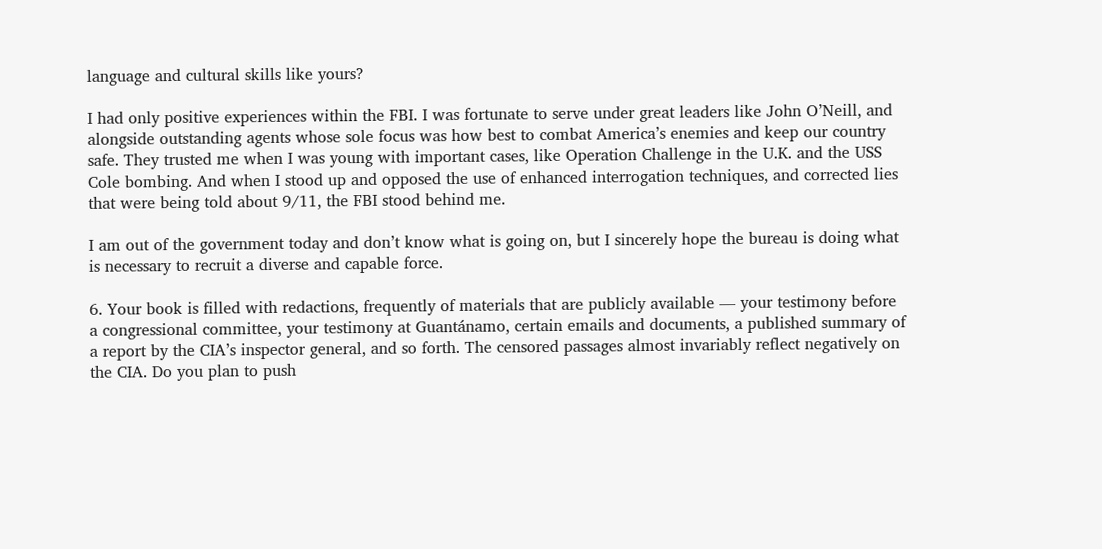language and cultural skills like yours?

I had only positive experiences within the FBI. I was fortunate to serve under great leaders like John O’Neill, and alongside outstanding agents whose sole focus was how best to combat America’s enemies and keep our country safe. They trusted me when I was young with important cases, like Operation Challenge in the U.K. and the USS Cole bombing. And when I stood up and opposed the use of enhanced interrogation techniques, and corrected lies that were being told about 9/11, the FBI stood behind me.

I am out of the government today and don’t know what is going on, but I sincerely hope the bureau is doing what is necessary to recruit a diverse and capable force.

6. Your book is filled with redactions, frequently of materials that are publicly available — your testimony before a congressional committee, your testimony at Guantánamo, certain emails and documents, a published summary of a report by the CIA’s inspector general, and so forth. The censored passages almost invariably reflect negatively on the CIA. Do you plan to push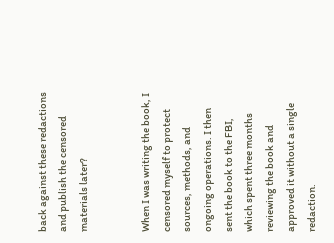back against these redactions and publish the censored materials later?


When I was writing the book, I censored myself to protect sources, methods, and ongoing operations. I then sent the book to the FBI, which spent three months reviewing the book and approved it without a single redaction.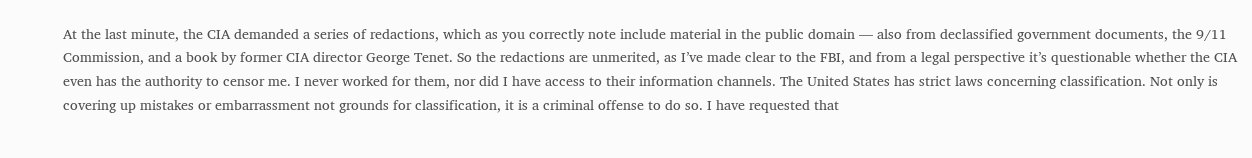At the last minute, the CIA demanded a series of redactions, which as you correctly note include material in the public domain — also from declassified government documents, the 9/11 Commission, and a book by former CIA director George Tenet. So the redactions are unmerited, as I’ve made clear to the FBI, and from a legal perspective it’s questionable whether the CIA even has the authority to censor me. I never worked for them, nor did I have access to their information channels. The United States has strict laws concerning classification. Not only is covering up mistakes or embarrassment not grounds for classification, it is a criminal offense to do so. I have requested that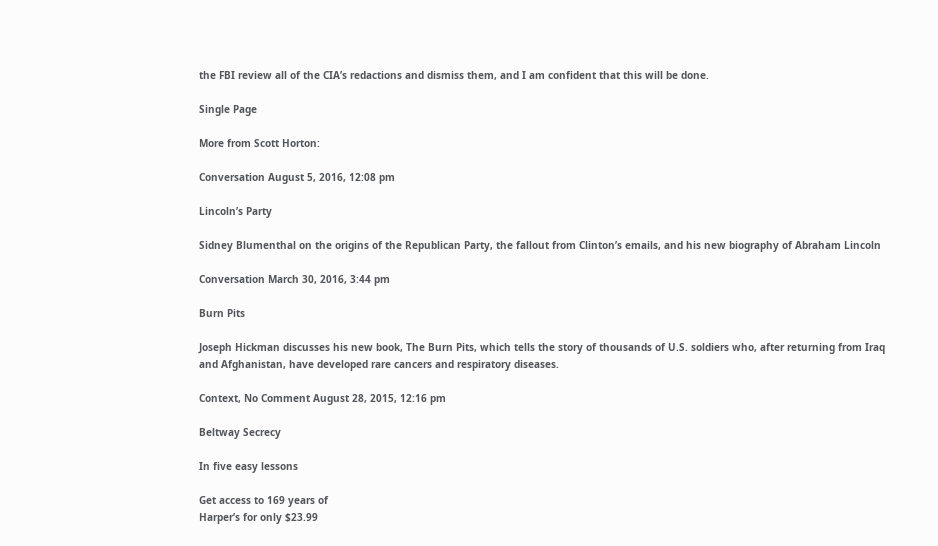the FBI review all of the CIA’s redactions and dismiss them, and I am confident that this will be done.

Single Page

More from Scott Horton:

Conversation August 5, 2016, 12:08 pm

Lincoln’s Party

Sidney Blumenthal on the origins of the Republican Party, the fallout from Clinton’s emails, and his new biography of Abraham Lincoln

Conversation March 30, 2016, 3:44 pm

Burn Pits

Joseph Hickman discusses his new book, The Burn Pits, which tells the story of thousands of U.S. soldiers who, after returning from Iraq and Afghanistan, have developed rare cancers and respiratory diseases.

Context, No Comment August 28, 2015, 12:16 pm

Beltway Secrecy

In five easy lessons

Get access to 169 years of
Harper’s for only $23.99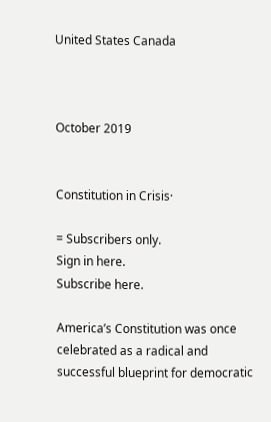United States Canada



October 2019


Constitution in Crisis·

= Subscribers only.
Sign in here.
Subscribe here.

America’s Constitution was once celebrated as a radical and successful blueprint for democratic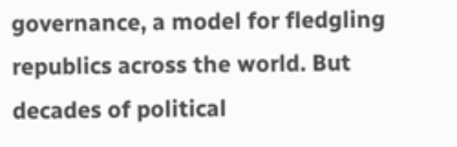governance, a model for fledgling republics across the world. But decades of political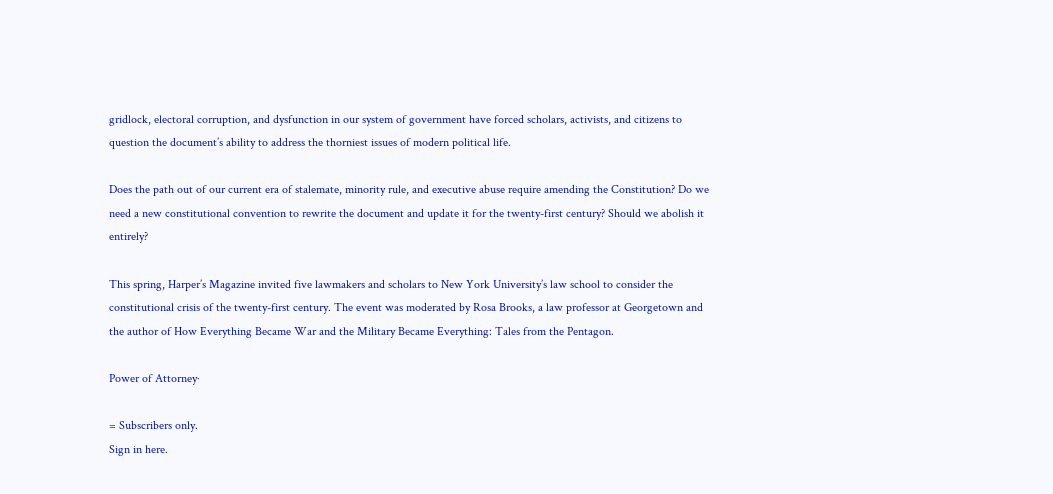gridlock, electoral corruption, and dysfunction in our system of government have forced scholars, activists, and citizens to question the document’s ability to address the thorniest issues of modern political life.

Does the path out of our current era of stalemate, minority rule, and executive abuse require amending the Constitution? Do we need a new constitutional convention to rewrite the document and update it for the twenty-first century? Should we abolish it entirely?

This spring, Harper’s Magazine invited five lawmakers and scholars to New York University’s law school to consider the constitutional crisis of the twenty-first century. The event was moderated by Rosa Brooks, a law professor at Georgetown and the author of How Everything Became War and the Military Became Everything: Tales from the Pentagon.

Power of Attorney·

= Subscribers only.
Sign in here.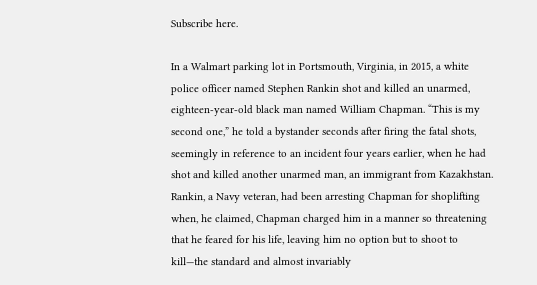Subscribe here.

In a Walmart parking lot in Portsmouth, Virginia, in 2015, a white police officer named Stephen Rankin shot and killed an unarmed, eighteen-year-old black man named William Chapman. “This is my second one,” he told a bystander seconds after firing the fatal shots, seemingly in reference to an incident four years earlier, when he had shot and killed another unarmed man, an immigrant from Kazakhstan. Rankin, a Navy veteran, had been arresting Chapman for shoplifting when, he claimed, Chapman charged him in a manner so threatening that he feared for his life, leaving him no option but to shoot to kill—the standard and almost invariably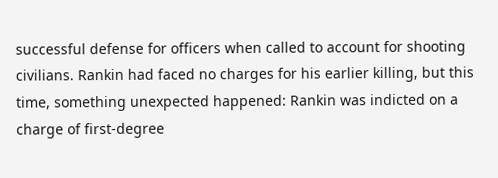successful defense for officers when called to account for shooting civilians. Rankin had faced no charges for his earlier killing, but this time, something unexpected happened: Rankin was indicted on a charge of first-degree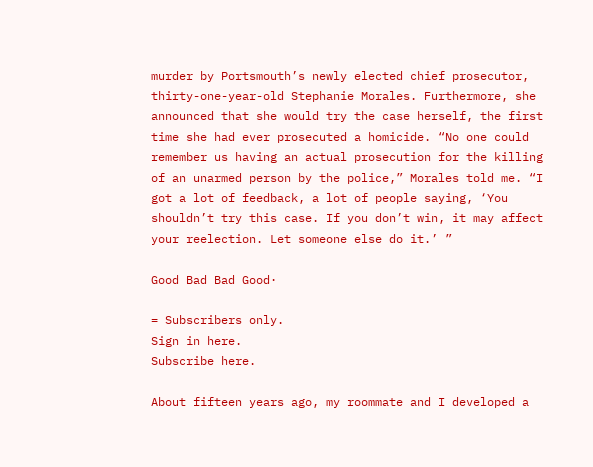murder by Portsmouth’s newly elected chief prosecutor, thirty-one-year-old Stephanie Morales. Furthermore, she announced that she would try the case herself, the first time she had ever prosecuted a homicide. “No one could remember us having an actual prosecution for the killing of an unarmed person by the police,” Morales told me. “I got a lot of feedback, a lot of people saying, ‘You shouldn’t try this case. If you don’t win, it may affect your reelection. Let someone else do it.’ ”

Good Bad Bad Good·

= Subscribers only.
Sign in here.
Subscribe here.

About fifteen years ago, my roommate and I developed a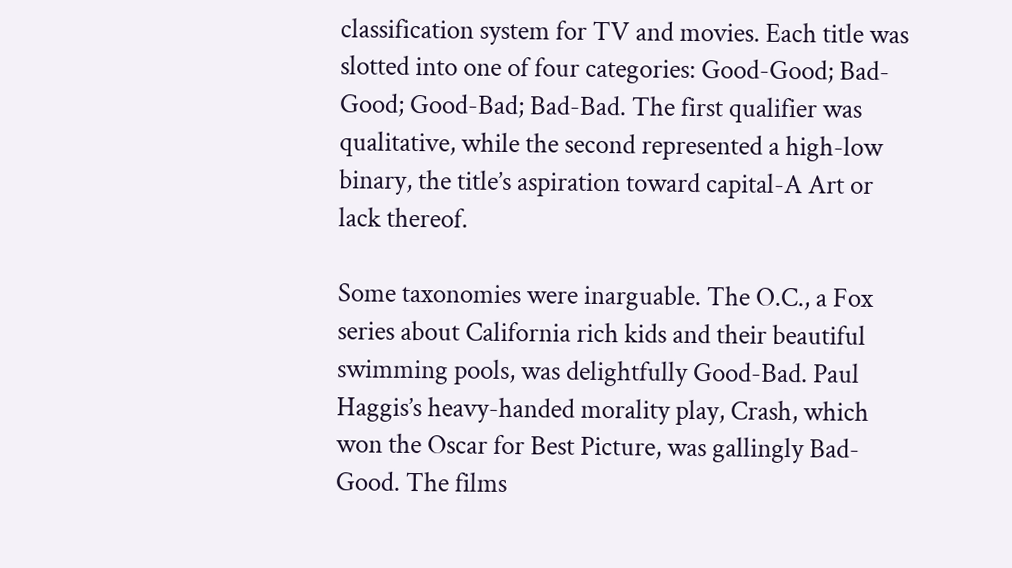classification system for TV and movies. Each title was slotted into one of four categories: Good-Good; Bad-Good; Good-Bad; Bad-Bad. The first qualifier was qualitative, while the second represented a high-low binary, the title’s aspiration toward capital-A Art or lack thereof.

Some taxonomies were inarguable. The O.C., a Fox series about California rich kids and their beautiful swimming pools, was delightfully Good-Bad. Paul Haggis’s heavy-handed morality play, Crash, which won the Oscar for Best Picture, was gallingly Bad-Good. The films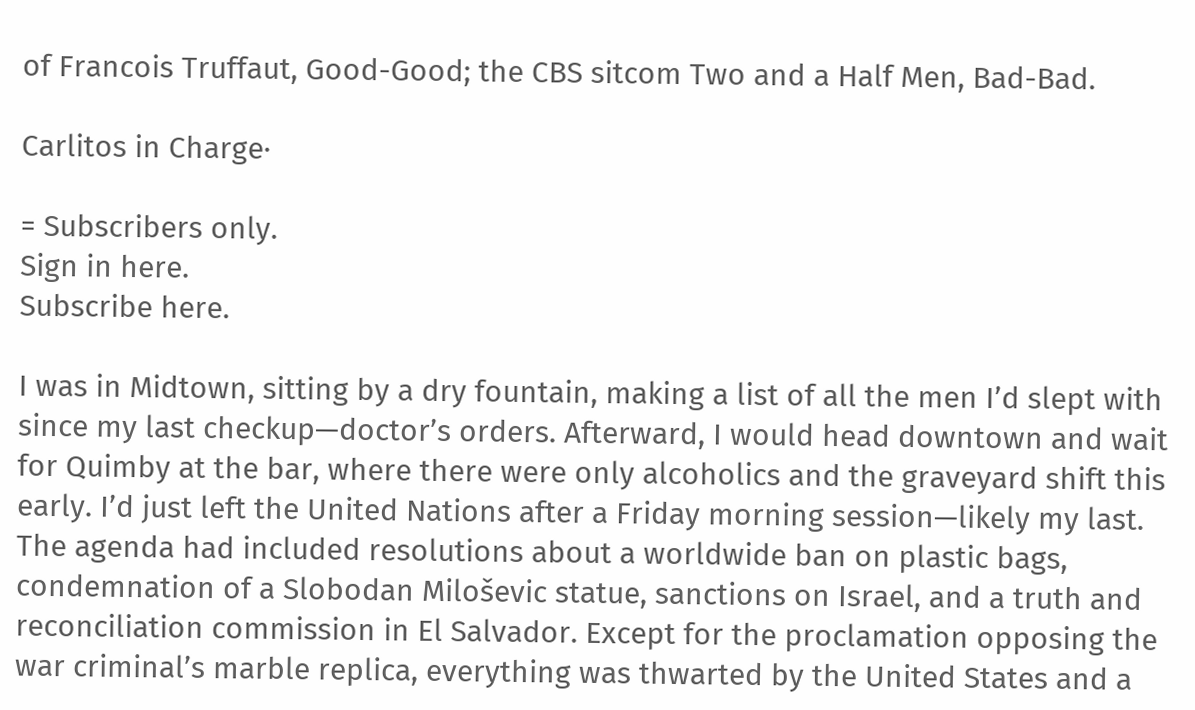of Francois Truffaut, Good-Good; the CBS sitcom Two and a Half Men, Bad-Bad.

Carlitos in Charge·

= Subscribers only.
Sign in here.
Subscribe here.

I was in Midtown, sitting by a dry fountain, making a list of all the men I’d slept with since my last checkup—doctor’s orders. Afterward, I would head downtown and wait for Quimby at the bar, where there were only alcoholics and the graveyard shift this early. I’d just left the United Nations after a Friday morning session—likely my last. The agenda had included resolutions about a worldwide ban on plastic bags, condemnation of a Slobodan Miloševic statue, sanctions on Israel, and a truth and reconciliation commission in El Salvador. Except for the proclamation opposing the war criminal’s marble replica, everything was thwarted by the United States and a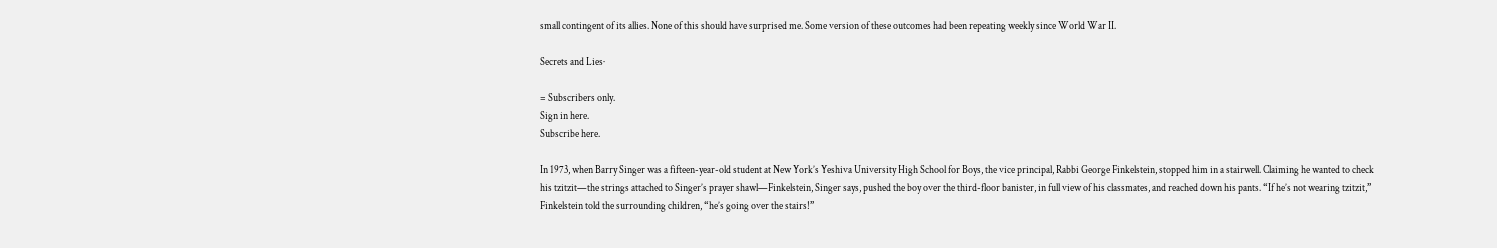small contingent of its allies. None of this should have surprised me. Some version of these outcomes had been repeating weekly since World War II.

Secrets and Lies·

= Subscribers only.
Sign in here.
Subscribe here.

In 1973, when Barry Singer was a fifteen-year-old student at New York’s Yeshiva University High School for Boys, the vice principal, Rabbi George Finkelstein, stopped him in a stairwell. Claiming he wanted to check his tzitzit—the strings attached to Singer’s prayer shawl—Finkelstein, Singer says, pushed the boy over the third-floor banister, in full view of his classmates, and reached down his pants. “If he’s not wearing tzitzit,” Finkelstein told the surrounding children, “he’s going over the stairs!”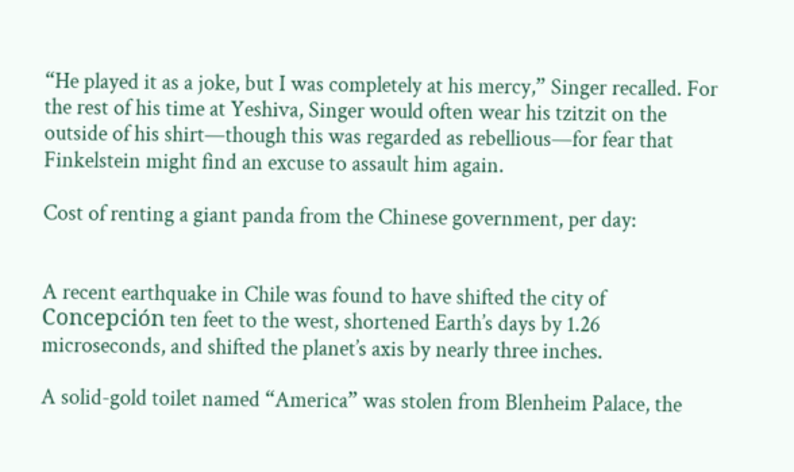“He played it as a joke, but I was completely at his mercy,” Singer recalled. For the rest of his time at Yeshiva, Singer would often wear his tzitzit on the outside of his shirt—though this was regarded as rebellious—for fear that Finkelstein might find an excuse to assault him again.

Cost of renting a giant panda from the Chinese government, per day:


A recent earthquake in Chile was found to have shifted the city of Concepción ten feet to the west, shortened Earth’s days by 1.26 microseconds, and shifted the planet’s axis by nearly three inches.

A solid-gold toilet named “America” was stolen from Blenheim Palace, the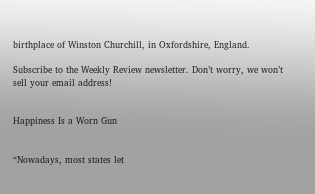birthplace of Winston Churchill, in Oxfordshire, England.

Subscribe to the Weekly Review newsletter. Don’t worry, we won’t sell your email address!


Happiness Is a Worn Gun


“Nowadays, most states let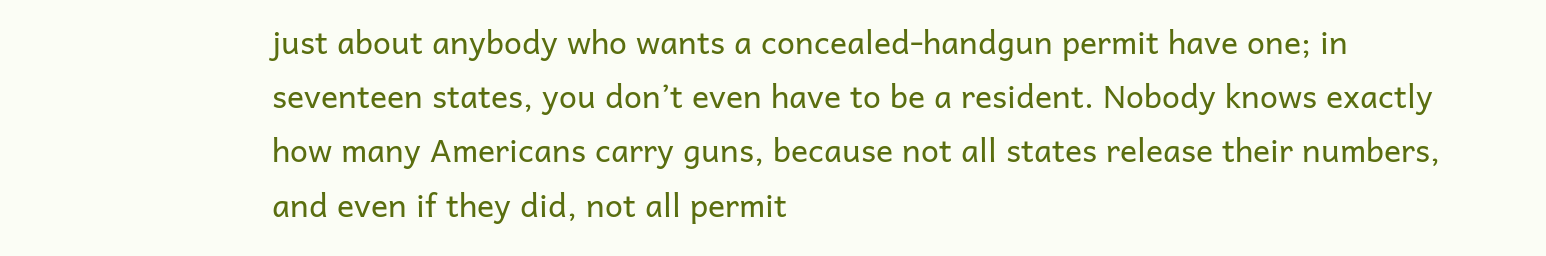just about anybody who wants a concealed-handgun permit have one; in seventeen states, you don’t even have to be a resident. Nobody knows exactly how many Americans carry guns, because not all states release their numbers, and even if they did, not all permit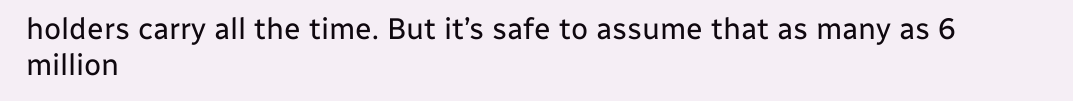holders carry all the time. But it’s safe to assume that as many as 6 million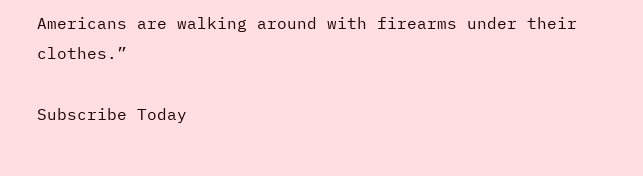Americans are walking around with firearms under their clothes.”

Subscribe Today